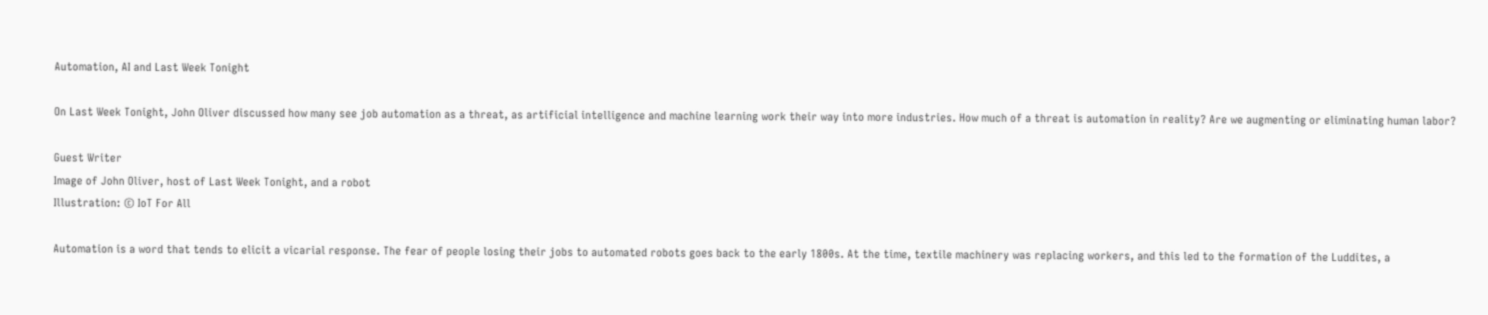Automation, AI and Last Week Tonight

On Last Week Tonight, John Oliver discussed how many see job automation as a threat, as artificial intelligence and machine learning work their way into more industries. How much of a threat is automation in reality? Are we augmenting or eliminating human labor?

Guest Writer
Image of John Oliver, host of Last Week Tonight, and a robot
Illustration: © IoT For All

Automation is a word that tends to elicit a vicarial response. The fear of people losing their jobs to automated robots goes back to the early 1800s. At the time, textile machinery was replacing workers, and this led to the formation of the Luddites, a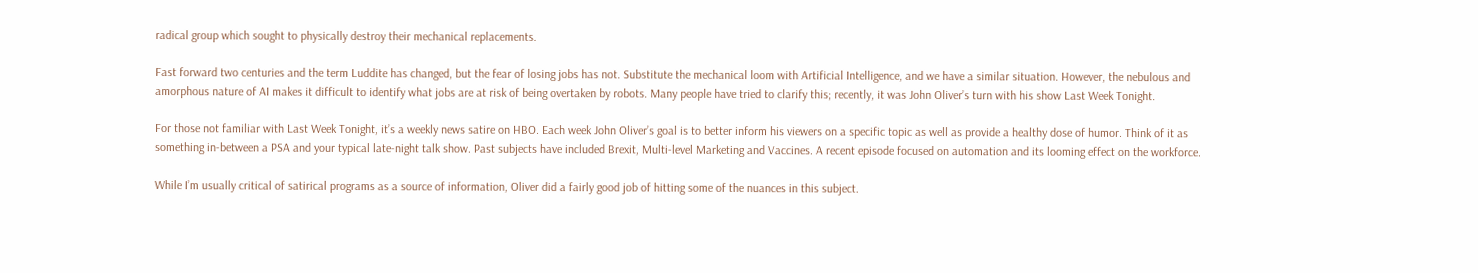radical group which sought to physically destroy their mechanical replacements.

Fast forward two centuries and the term Luddite has changed, but the fear of losing jobs has not. Substitute the mechanical loom with Artificial Intelligence, and we have a similar situation. However, the nebulous and amorphous nature of AI makes it difficult to identify what jobs are at risk of being overtaken by robots. Many people have tried to clarify this; recently, it was John Oliver’s turn with his show Last Week Tonight.

For those not familiar with Last Week Tonight, it’s a weekly news satire on HBO. Each week John Oliver’s goal is to better inform his viewers on a specific topic as well as provide a healthy dose of humor. Think of it as something in-between a PSA and your typical late-night talk show. Past subjects have included Brexit, Multi-level Marketing and Vaccines. A recent episode focused on automation and its looming effect on the workforce.

While I’m usually critical of satirical programs as a source of information, Oliver did a fairly good job of hitting some of the nuances in this subject.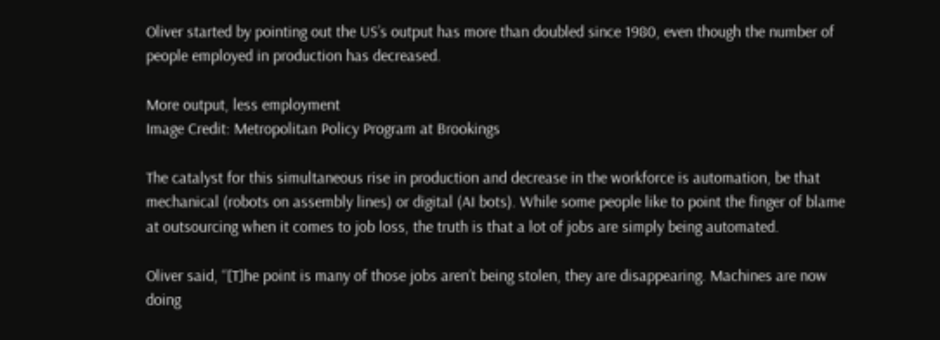Oliver started by pointing out the US’s output has more than doubled since 1980, even though the number of people employed in production has decreased.

More output, less employment
Image Credit: Metropolitan Policy Program at Brookings

The catalyst for this simultaneous rise in production and decrease in the workforce is automation, be that mechanical (robots on assembly lines) or digital (AI bots). While some people like to point the finger of blame at outsourcing when it comes to job loss, the truth is that a lot of jobs are simply being automated.

Oliver said, “[T]he point is many of those jobs aren’t being stolen, they are disappearing. Machines are now doing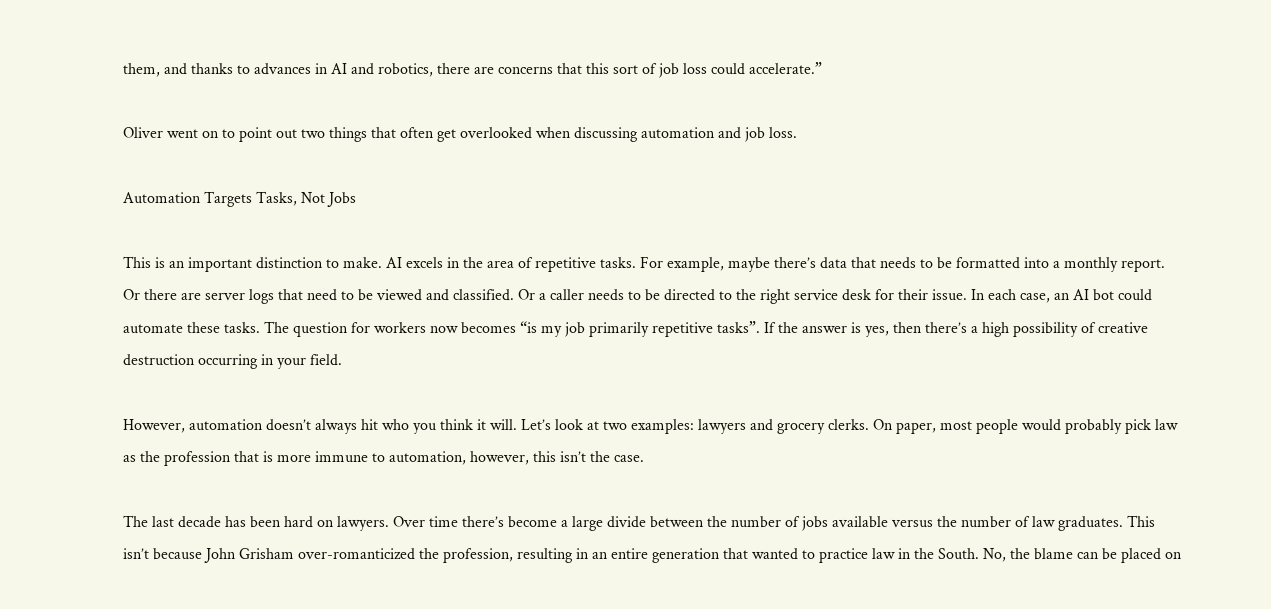them, and thanks to advances in AI and robotics, there are concerns that this sort of job loss could accelerate.”

Oliver went on to point out two things that often get overlooked when discussing automation and job loss.

Automation Targets Tasks, Not Jobs

This is an important distinction to make. AI excels in the area of repetitive tasks. For example, maybe there’s data that needs to be formatted into a monthly report. Or there are server logs that need to be viewed and classified. Or a caller needs to be directed to the right service desk for their issue. In each case, an AI bot could automate these tasks. The question for workers now becomes “is my job primarily repetitive tasks”. If the answer is yes, then there’s a high possibility of creative destruction occurring in your field.

However, automation doesn’t always hit who you think it will. Let’s look at two examples: lawyers and grocery clerks. On paper, most people would probably pick law as the profession that is more immune to automation, however, this isn’t the case.

The last decade has been hard on lawyers. Over time there’s become a large divide between the number of jobs available versus the number of law graduates. This isn’t because John Grisham over-romanticized the profession, resulting in an entire generation that wanted to practice law in the South. No, the blame can be placed on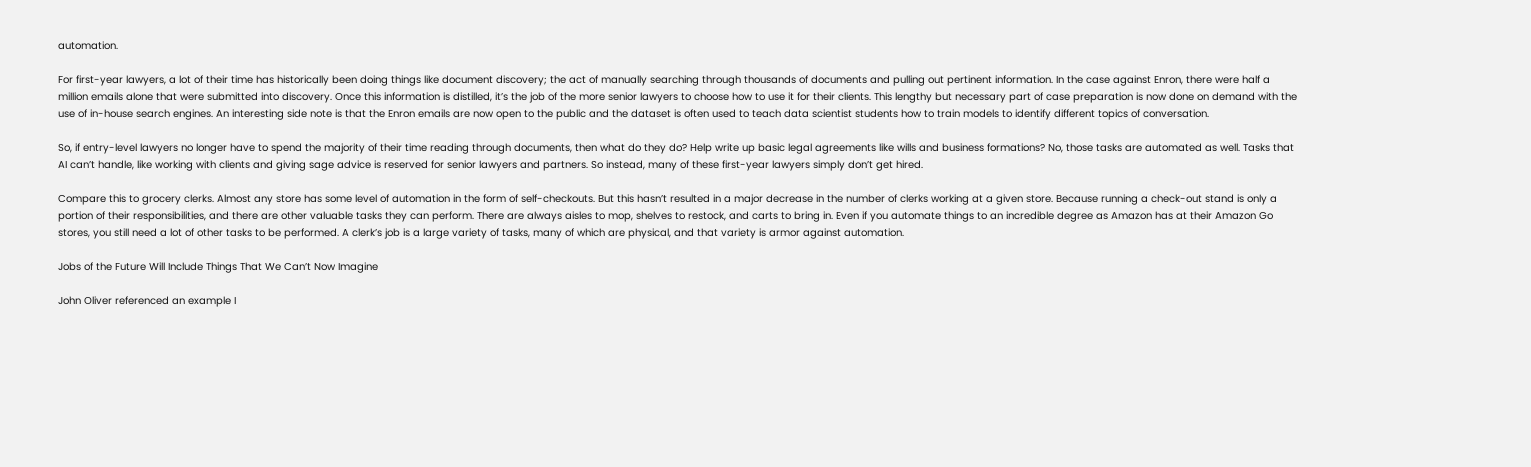automation.

For first-year lawyers, a lot of their time has historically been doing things like document discovery; the act of manually searching through thousands of documents and pulling out pertinent information. In the case against Enron, there were half a million emails alone that were submitted into discovery. Once this information is distilled, it’s the job of the more senior lawyers to choose how to use it for their clients. This lengthy but necessary part of case preparation is now done on demand with the use of in-house search engines. An interesting side note is that the Enron emails are now open to the public and the dataset is often used to teach data scientist students how to train models to identify different topics of conversation.

So, if entry-level lawyers no longer have to spend the majority of their time reading through documents, then what do they do? Help write up basic legal agreements like wills and business formations? No, those tasks are automated as well. Tasks that AI can’t handle, like working with clients and giving sage advice is reserved for senior lawyers and partners. So instead, many of these first-year lawyers simply don’t get hired.

Compare this to grocery clerks. Almost any store has some level of automation in the form of self-checkouts. But this hasn’t resulted in a major decrease in the number of clerks working at a given store. Because running a check-out stand is only a portion of their responsibilities, and there are other valuable tasks they can perform. There are always aisles to mop, shelves to restock, and carts to bring in. Even if you automate things to an incredible degree as Amazon has at their Amazon Go stores, you still need a lot of other tasks to be performed. A clerk’s job is a large variety of tasks, many of which are physical, and that variety is armor against automation.

Jobs of the Future Will Include Things That We Can’t Now Imagine

John Oliver referenced an example I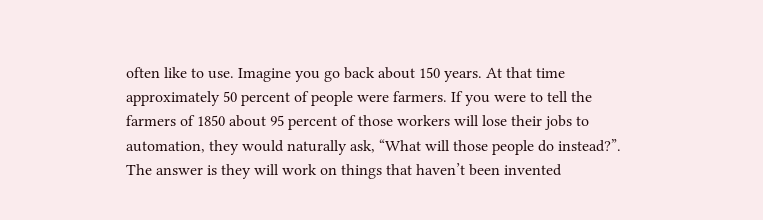often like to use. Imagine you go back about 150 years. At that time approximately 50 percent of people were farmers. If you were to tell the farmers of 1850 about 95 percent of those workers will lose their jobs to automation, they would naturally ask, “What will those people do instead?”. The answer is they will work on things that haven’t been invented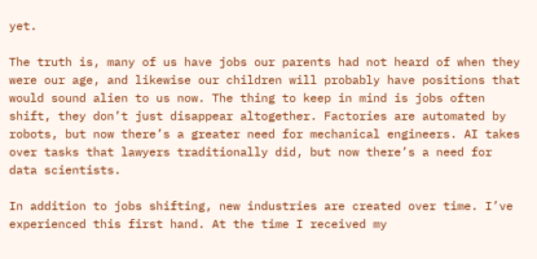yet.

The truth is, many of us have jobs our parents had not heard of when they were our age, and likewise our children will probably have positions that would sound alien to us now. The thing to keep in mind is jobs often shift, they don’t just disappear altogether. Factories are automated by robots, but now there’s a greater need for mechanical engineers. AI takes over tasks that lawyers traditionally did, but now there’s a need for data scientists.

In addition to jobs shifting, new industries are created over time. I’ve experienced this first hand. At the time I received my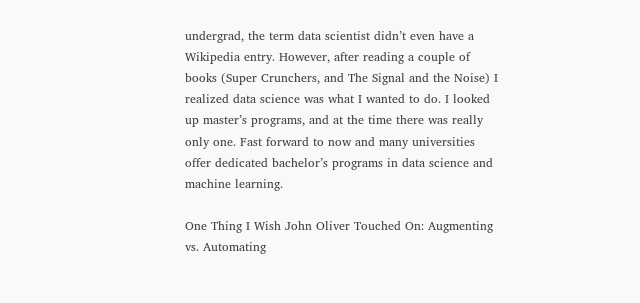undergrad, the term data scientist didn’t even have a Wikipedia entry. However, after reading a couple of books (Super Crunchers, and The Signal and the Noise) I realized data science was what I wanted to do. I looked up master’s programs, and at the time there was really only one. Fast forward to now and many universities offer dedicated bachelor’s programs in data science and machine learning.

One Thing I Wish John Oliver Touched On: Augmenting vs. Automating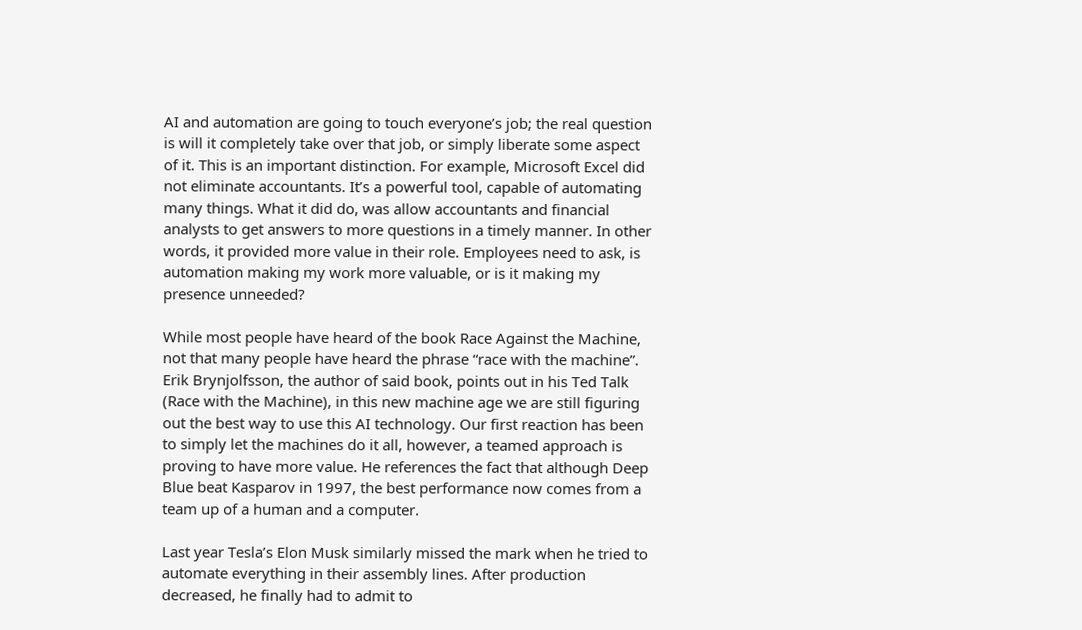AI and automation are going to touch everyone’s job; the real question is will it completely take over that job, or simply liberate some aspect of it. This is an important distinction. For example, Microsoft Excel did not eliminate accountants. It’s a powerful tool, capable of automating many things. What it did do, was allow accountants and financial analysts to get answers to more questions in a timely manner. In other words, it provided more value in their role. Employees need to ask, is automation making my work more valuable, or is it making my presence unneeded?

While most people have heard of the book Race Against the Machine, not that many people have heard the phrase “race with the machine”. Erik Brynjolfsson, the author of said book, points out in his Ted Talk (Race with the Machine), in this new machine age we are still figuring out the best way to use this AI technology. Our first reaction has been to simply let the machines do it all, however, a teamed approach is proving to have more value. He references the fact that although Deep Blue beat Kasparov in 1997, the best performance now comes from a team up of a human and a computer.

Last year Tesla’s Elon Musk similarly missed the mark when he tried to automate everything in their assembly lines. After production decreased, he finally had to admit to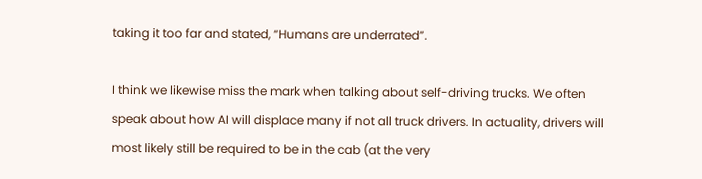taking it too far and stated, “Humans are underrated”.

I think we likewise miss the mark when talking about self-driving trucks. We often speak about how AI will displace many if not all truck drivers. In actuality, drivers will most likely still be required to be in the cab (at the very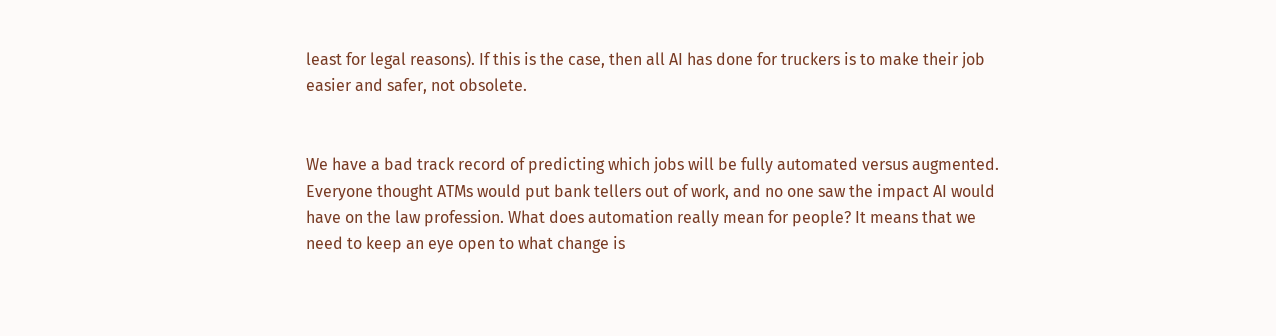least for legal reasons). If this is the case, then all AI has done for truckers is to make their job easier and safer, not obsolete.


We have a bad track record of predicting which jobs will be fully automated versus augmented. Everyone thought ATMs would put bank tellers out of work, and no one saw the impact AI would have on the law profession. What does automation really mean for people? It means that we need to keep an eye open to what change is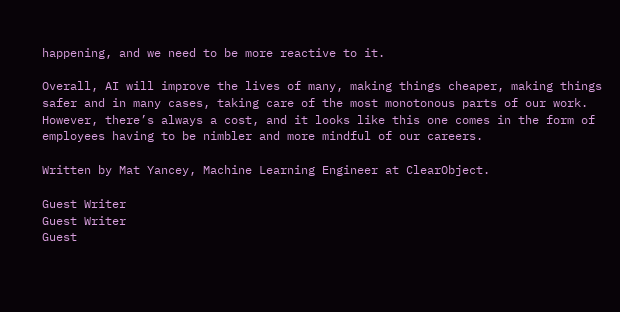happening, and we need to be more reactive to it.

Overall, AI will improve the lives of many, making things cheaper, making things safer and in many cases, taking care of the most monotonous parts of our work. However, there’s always a cost, and it looks like this one comes in the form of employees having to be nimbler and more mindful of our careers.

Written by Mat Yancey, Machine Learning Engineer at ClearObject.

Guest Writer
Guest Writer
Guest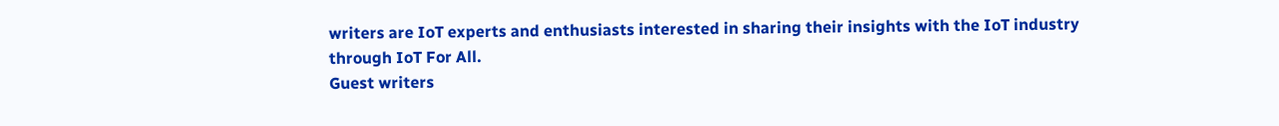writers are IoT experts and enthusiasts interested in sharing their insights with the IoT industry through IoT For All.
Guest writers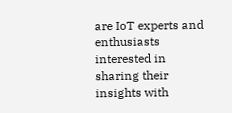are IoT experts and enthusiasts interested in sharing their insights with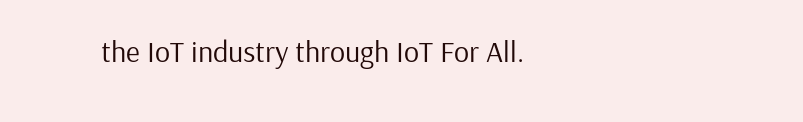the IoT industry through IoT For All.